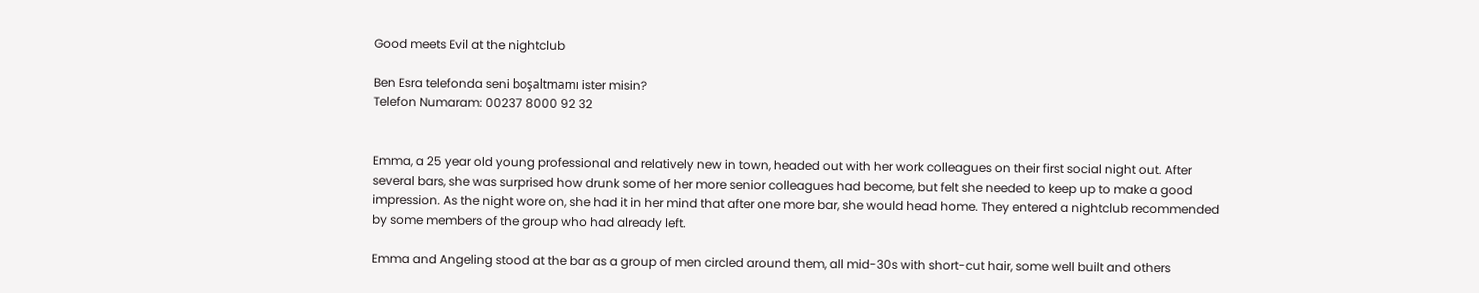Good meets Evil at the nightclub

Ben Esra telefonda seni boşaltmamı ister misin?
Telefon Numaram: 00237 8000 92 32


Emma, a 25 year old young professional and relatively new in town, headed out with her work colleagues on their first social night out. After several bars, she was surprised how drunk some of her more senior colleagues had become, but felt she needed to keep up to make a good impression. As the night wore on, she had it in her mind that after one more bar, she would head home. They entered a nightclub recommended by some members of the group who had already left.

Emma and Angeling stood at the bar as a group of men circled around them, all mid-30s with short-cut hair, some well built and others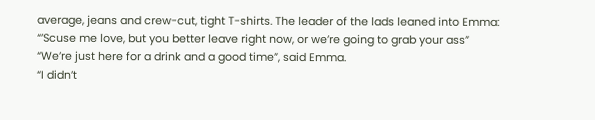average, jeans and crew-cut, tight T-shirts. The leader of the lads leaned into Emma:
“’Scuse me love, but you better leave right now, or we’re going to grab your ass”
“We’re just here for a drink and a good time”, said Emma.
“I didn’t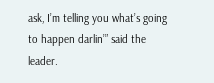ask, I’m telling you what’s going to happen darlin’” said the leader.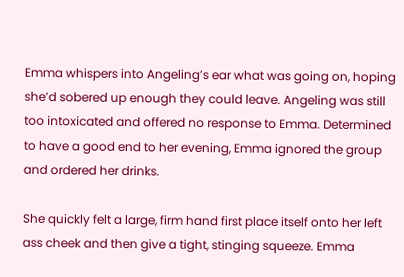Emma whispers into Angeling’s ear what was going on, hoping she’d sobered up enough they could leave. Angeling was still too intoxicated and offered no response to Emma. Determined to have a good end to her evening, Emma ignored the group and ordered her drinks.

She quickly felt a large, firm hand first place itself onto her left ass cheek and then give a tight, stinging squeeze. Emma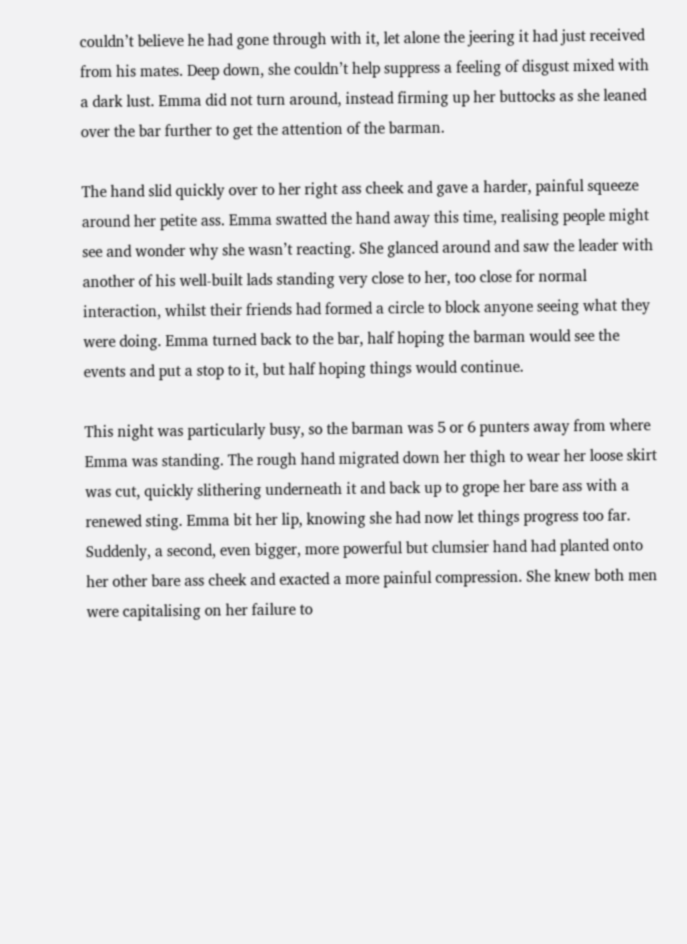couldn’t believe he had gone through with it, let alone the jeering it had just received from his mates. Deep down, she couldn’t help suppress a feeling of disgust mixed with a dark lust. Emma did not turn around, instead firming up her buttocks as she leaned over the bar further to get the attention of the barman.

The hand slid quickly over to her right ass cheek and gave a harder, painful squeeze around her petite ass. Emma swatted the hand away this time, realising people might see and wonder why she wasn’t reacting. She glanced around and saw the leader with another of his well-built lads standing very close to her, too close for normal interaction, whilst their friends had formed a circle to block anyone seeing what they were doing. Emma turned back to the bar, half hoping the barman would see the events and put a stop to it, but half hoping things would continue.

This night was particularly busy, so the barman was 5 or 6 punters away from where Emma was standing. The rough hand migrated down her thigh to wear her loose skirt was cut, quickly slithering underneath it and back up to grope her bare ass with a renewed sting. Emma bit her lip, knowing she had now let things progress too far. Suddenly, a second, even bigger, more powerful but clumsier hand had planted onto her other bare ass cheek and exacted a more painful compression. She knew both men were capitalising on her failure to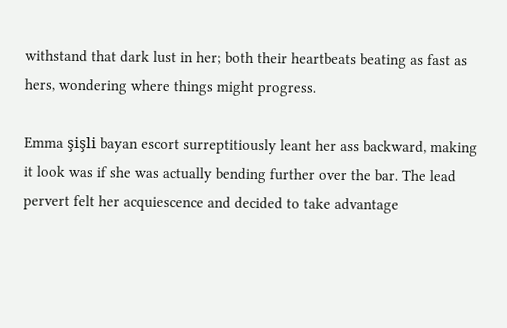withstand that dark lust in her; both their heartbeats beating as fast as hers, wondering where things might progress.

Emma şişli bayan escort surreptitiously leant her ass backward, making it look was if she was actually bending further over the bar. The lead pervert felt her acquiescence and decided to take advantage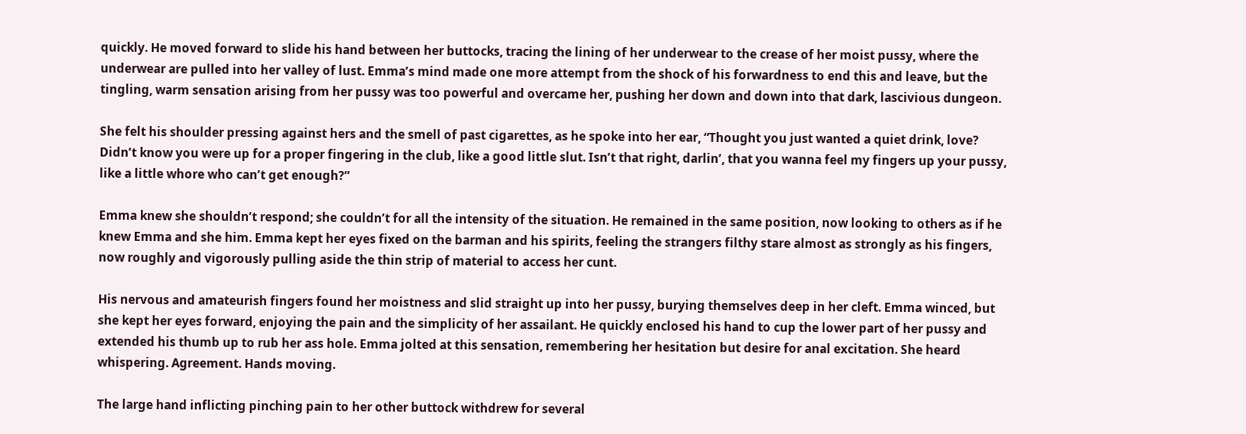quickly. He moved forward to slide his hand between her buttocks, tracing the lining of her underwear to the crease of her moist pussy, where the underwear are pulled into her valley of lust. Emma’s mind made one more attempt from the shock of his forwardness to end this and leave, but the tingling, warm sensation arising from her pussy was too powerful and overcame her, pushing her down and down into that dark, lascivious dungeon.

She felt his shoulder pressing against hers and the smell of past cigarettes, as he spoke into her ear, “Thought you just wanted a quiet drink, love? Didn’t know you were up for a proper fingering in the club, like a good little slut. Isn’t that right, darlin’, that you wanna feel my fingers up your pussy, like a little whore who can’t get enough?”

Emma knew she shouldn’t respond; she couldn’t for all the intensity of the situation. He remained in the same position, now looking to others as if he knew Emma and she him. Emma kept her eyes fixed on the barman and his spirits, feeling the strangers filthy stare almost as strongly as his fingers, now roughly and vigorously pulling aside the thin strip of material to access her cunt.

His nervous and amateurish fingers found her moistness and slid straight up into her pussy, burying themselves deep in her cleft. Emma winced, but she kept her eyes forward, enjoying the pain and the simplicity of her assailant. He quickly enclosed his hand to cup the lower part of her pussy and extended his thumb up to rub her ass hole. Emma jolted at this sensation, remembering her hesitation but desire for anal excitation. She heard whispering. Agreement. Hands moving.

The large hand inflicting pinching pain to her other buttock withdrew for several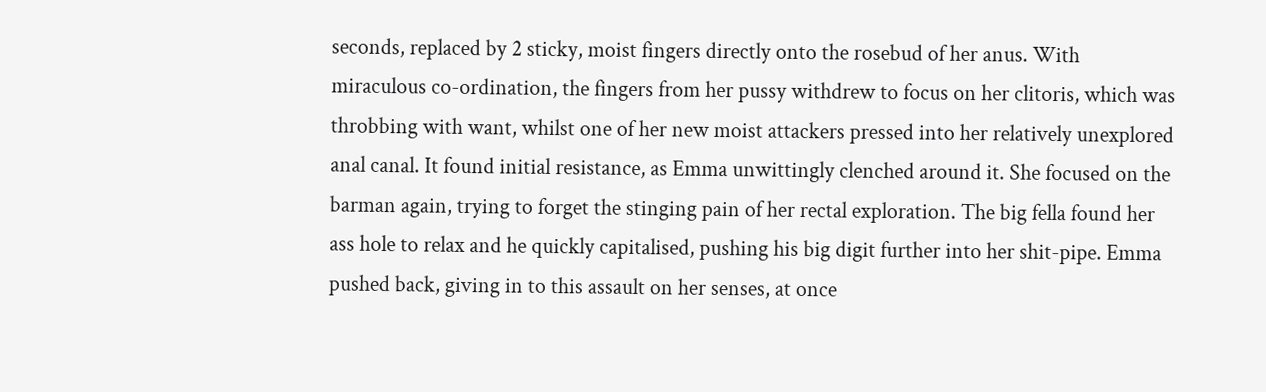seconds, replaced by 2 sticky, moist fingers directly onto the rosebud of her anus. With miraculous co-ordination, the fingers from her pussy withdrew to focus on her clitoris, which was throbbing with want, whilst one of her new moist attackers pressed into her relatively unexplored anal canal. It found initial resistance, as Emma unwittingly clenched around it. She focused on the barman again, trying to forget the stinging pain of her rectal exploration. The big fella found her ass hole to relax and he quickly capitalised, pushing his big digit further into her shit-pipe. Emma pushed back, giving in to this assault on her senses, at once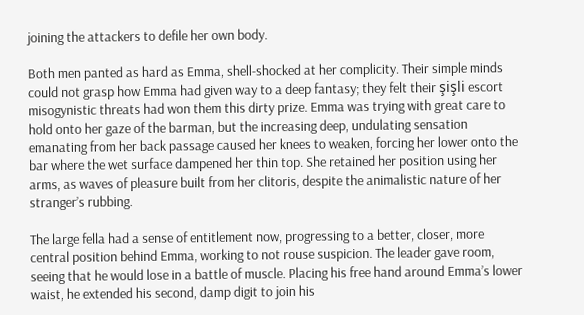joining the attackers to defile her own body.

Both men panted as hard as Emma, shell-shocked at her complicity. Their simple minds could not grasp how Emma had given way to a deep fantasy; they felt their şişli escort misogynistic threats had won them this dirty prize. Emma was trying with great care to hold onto her gaze of the barman, but the increasing deep, undulating sensation emanating from her back passage caused her knees to weaken, forcing her lower onto the bar where the wet surface dampened her thin top. She retained her position using her arms, as waves of pleasure built from her clitoris, despite the animalistic nature of her stranger’s rubbing.

The large fella had a sense of entitlement now, progressing to a better, closer, more central position behind Emma, working to not rouse suspicion. The leader gave room, seeing that he would lose in a battle of muscle. Placing his free hand around Emma’s lower waist, he extended his second, damp digit to join his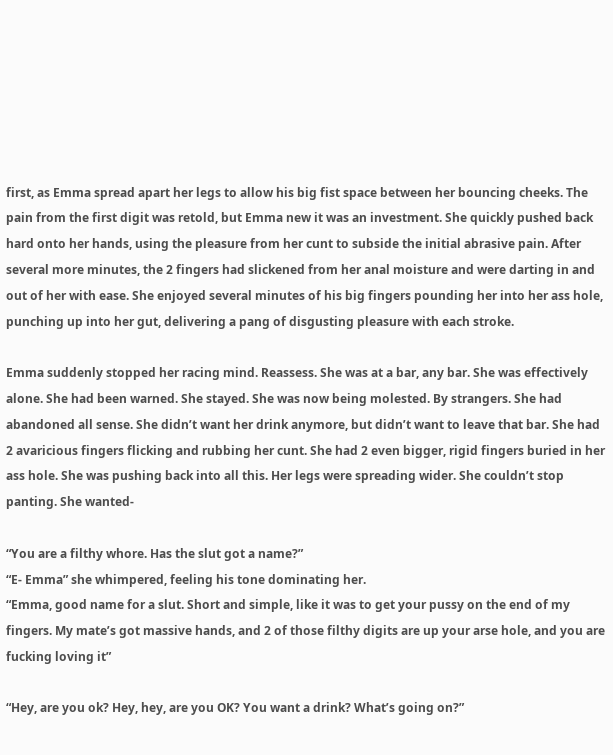first, as Emma spread apart her legs to allow his big fist space between her bouncing cheeks. The pain from the first digit was retold, but Emma new it was an investment. She quickly pushed back hard onto her hands, using the pleasure from her cunt to subside the initial abrasive pain. After several more minutes, the 2 fingers had slickened from her anal moisture and were darting in and out of her with ease. She enjoyed several minutes of his big fingers pounding her into her ass hole, punching up into her gut, delivering a pang of disgusting pleasure with each stroke.

Emma suddenly stopped her racing mind. Reassess. She was at a bar, any bar. She was effectively alone. She had been warned. She stayed. She was now being molested. By strangers. She had abandoned all sense. She didn’t want her drink anymore, but didn’t want to leave that bar. She had 2 avaricious fingers flicking and rubbing her cunt. She had 2 even bigger, rigid fingers buried in her ass hole. She was pushing back into all this. Her legs were spreading wider. She couldn’t stop panting. She wanted-

“You are a filthy whore. Has the slut got a name?”
“E- Emma” she whimpered, feeling his tone dominating her.
“Emma, good name for a slut. Short and simple, like it was to get your pussy on the end of my fingers. My mate’s got massive hands, and 2 of those filthy digits are up your arse hole, and you are fucking loving it”

“Hey, are you ok? Hey, hey, are you OK? You want a drink? What’s going on?”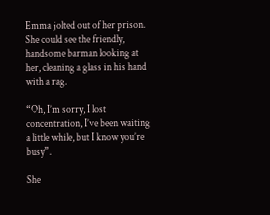Emma jolted out of her prison. She could see the friendly, handsome barman looking at her, cleaning a glass in his hand with a rag.

“Oh, I’m sorry, I lost concentration, I’ve been waiting a little while, but I know you’re busy”.

She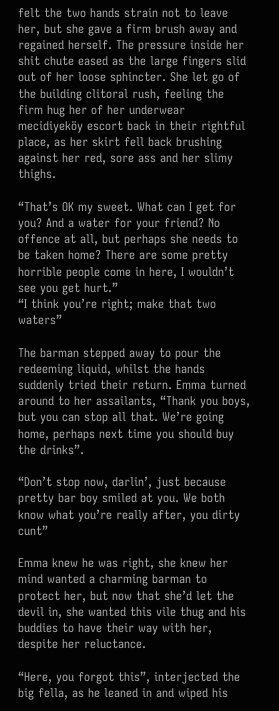felt the two hands strain not to leave her, but she gave a firm brush away and regained herself. The pressure inside her shit chute eased as the large fingers slid out of her loose sphincter. She let go of the building clitoral rush, feeling the firm hug her of her underwear mecidiyeköy escort back in their rightful place, as her skirt fell back brushing against her red, sore ass and her slimy thighs.

“That’s OK my sweet. What can I get for you? And a water for your friend? No offence at all, but perhaps she needs to be taken home? There are some pretty horrible people come in here, I wouldn’t see you get hurt.”
“I think you’re right; make that two waters”

The barman stepped away to pour the redeeming liquid, whilst the hands suddenly tried their return. Emma turned around to her assailants, “Thank you boys, but you can stop all that. We’re going home, perhaps next time you should buy the drinks”.

“Don’t stop now, darlin’, just because pretty bar boy smiled at you. We both know what you’re really after, you dirty cunt”

Emma knew he was right, she knew her mind wanted a charming barman to protect her, but now that she’d let the devil in, she wanted this vile thug and his buddies to have their way with her, despite her reluctance.

“Here, you forgot this”, interjected the big fella, as he leaned in and wiped his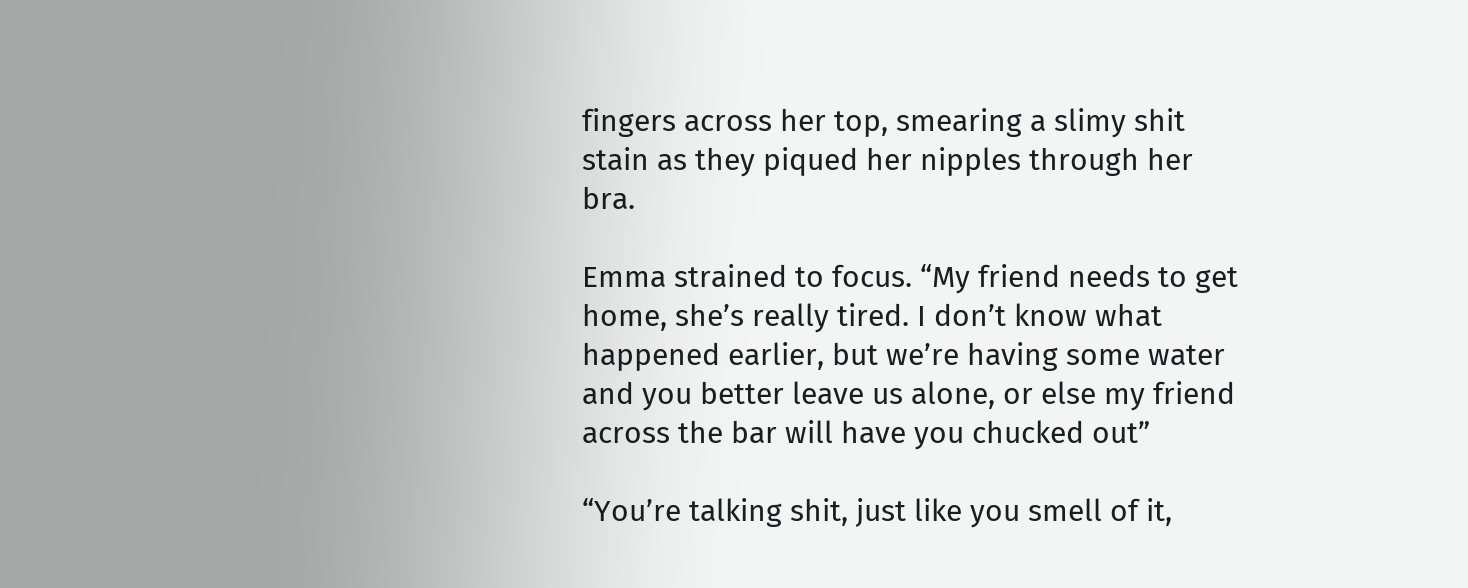fingers across her top, smearing a slimy shit stain as they piqued her nipples through her bra.

Emma strained to focus. “My friend needs to get home, she’s really tired. I don’t know what happened earlier, but we’re having some water and you better leave us alone, or else my friend across the bar will have you chucked out”

“You’re talking shit, just like you smell of it,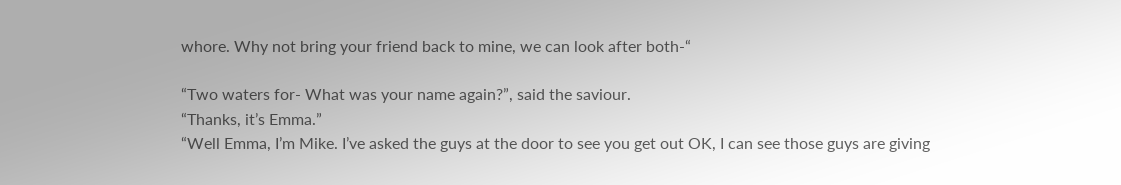whore. Why not bring your friend back to mine, we can look after both-“

“Two waters for- What was your name again?”, said the saviour.
“Thanks, it’s Emma.”
“Well Emma, I’m Mike. I’ve asked the guys at the door to see you get out OK, I can see those guys are giving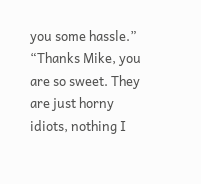you some hassle.”
“Thanks Mike, you are so sweet. They are just horny idiots, nothing I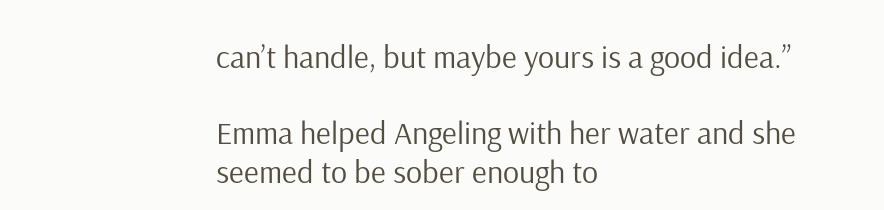can’t handle, but maybe yours is a good idea.”

Emma helped Angeling with her water and she seemed to be sober enough to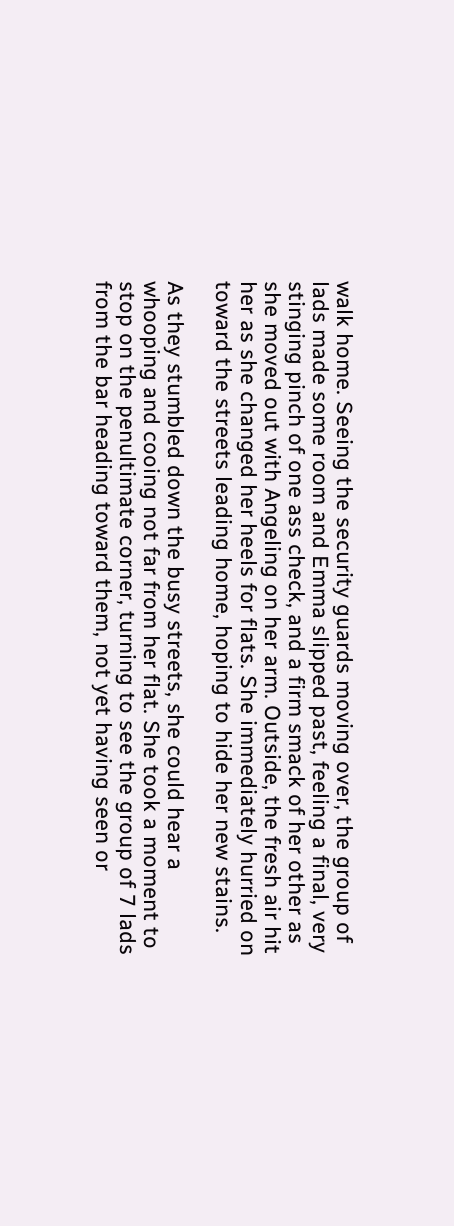walk home. Seeing the security guards moving over, the group of lads made some room and Emma slipped past, feeling a final, very stinging pinch of one ass check, and a firm smack of her other as she moved out with Angeling on her arm. Outside, the fresh air hit her as she changed her heels for flats. She immediately hurried on toward the streets leading home, hoping to hide her new stains.

As they stumbled down the busy streets, she could hear a whooping and cooing not far from her flat. She took a moment to stop on the penultimate corner, turning to see the group of 7 lads from the bar heading toward them, not yet having seen or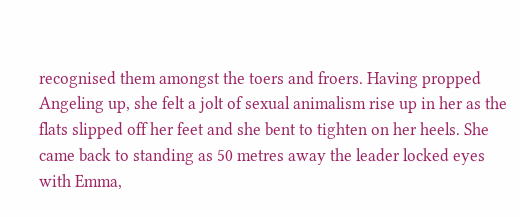recognised them amongst the toers and froers. Having propped Angeling up, she felt a jolt of sexual animalism rise up in her as the flats slipped off her feet and she bent to tighten on her heels. She came back to standing as 50 metres away the leader locked eyes with Emma,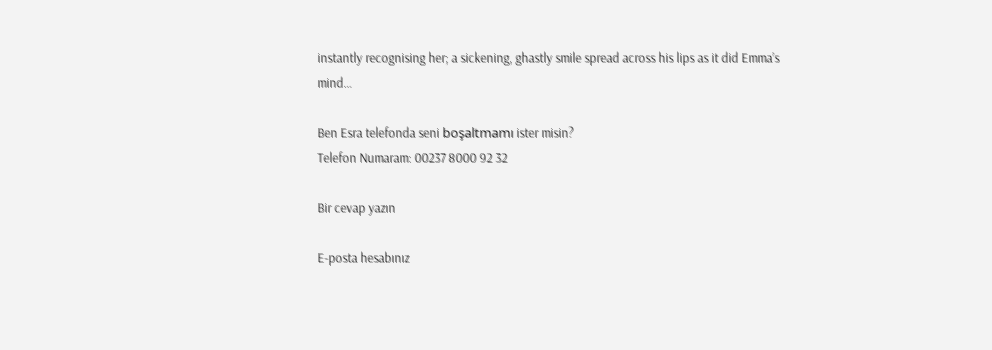instantly recognising her; a sickening, ghastly smile spread across his lips as it did Emma’s mind…

Ben Esra telefonda seni boşaltmamı ister misin?
Telefon Numaram: 00237 8000 92 32

Bir cevap yazın

E-posta hesabınız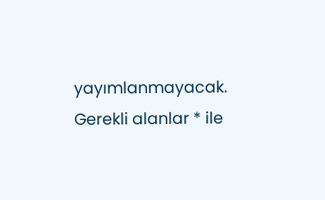yayımlanmayacak. Gerekli alanlar * ile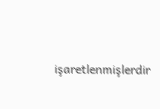işaretlenmişlerdir